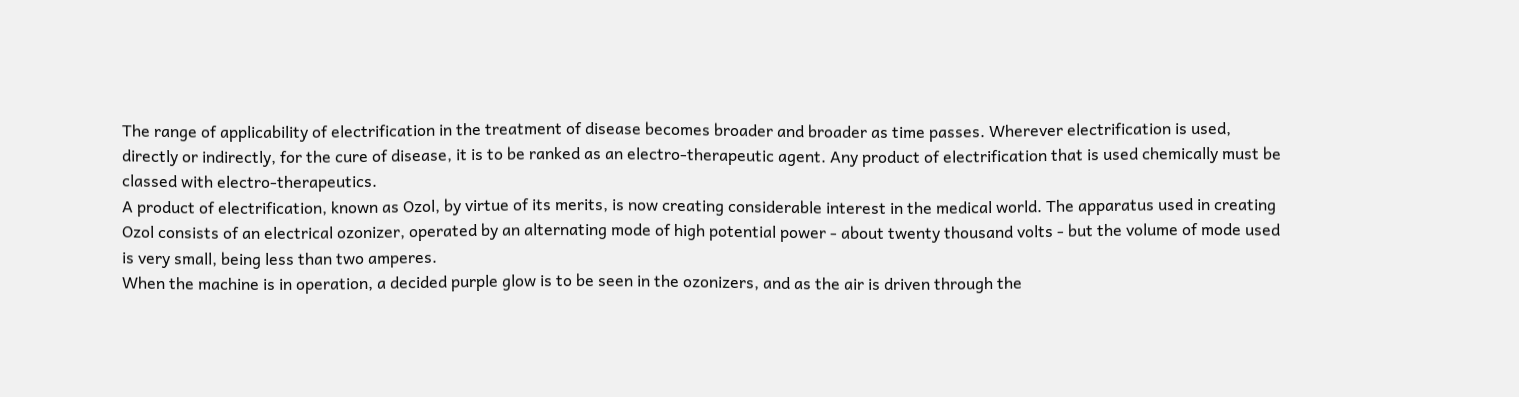The range of applicability of electrification in the treatment of disease becomes broader and broader as time passes. Wherever electrification is used, directly or indirectly, for the cure of disease, it is to be ranked as an electro-therapeutic agent. Any product of electrification that is used chemically must be classed with electro-therapeutics.
A product of electrification, known as Ozol, by virtue of its merits, is now creating considerable interest in the medical world. The apparatus used in creating Ozol consists of an electrical ozonizer, operated by an alternating mode of high potential power - about twenty thousand volts - but the volume of mode used is very small, being less than two amperes.
When the machine is in operation, a decided purple glow is to be seen in the ozonizers, and as the air is driven through the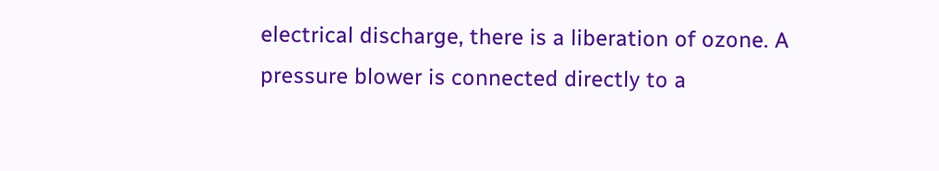electrical discharge, there is a liberation of ozone. A pressure blower is connected directly to a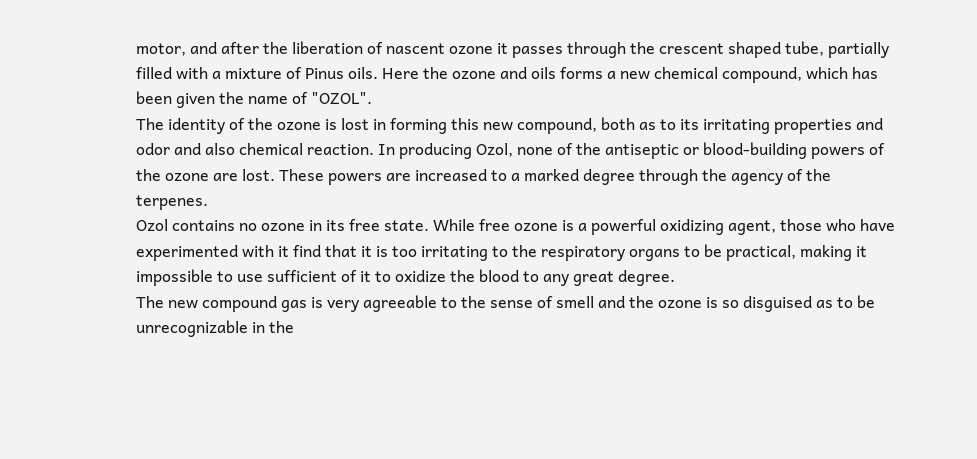motor, and after the liberation of nascent ozone it passes through the crescent shaped tube, partially filled with a mixture of Pinus oils. Here the ozone and oils forms a new chemical compound, which has been given the name of "OZOL".
The identity of the ozone is lost in forming this new compound, both as to its irritating properties and odor and also chemical reaction. In producing Ozol, none of the antiseptic or blood-building powers of the ozone are lost. These powers are increased to a marked degree through the agency of the terpenes.
Ozol contains no ozone in its free state. While free ozone is a powerful oxidizing agent, those who have experimented with it find that it is too irritating to the respiratory organs to be practical, making it impossible to use sufficient of it to oxidize the blood to any great degree.
The new compound gas is very agreeable to the sense of smell and the ozone is so disguised as to be unrecognizable in the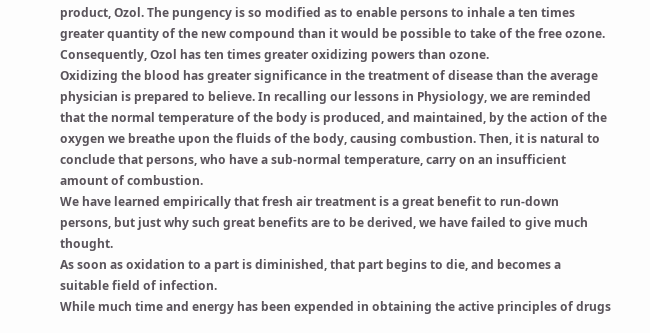product, Ozol. The pungency is so modified as to enable persons to inhale a ten times greater quantity of the new compound than it would be possible to take of the free ozone. Consequently, Ozol has ten times greater oxidizing powers than ozone.
Oxidizing the blood has greater significance in the treatment of disease than the average physician is prepared to believe. In recalling our lessons in Physiology, we are reminded that the normal temperature of the body is produced, and maintained, by the action of the oxygen we breathe upon the fluids of the body, causing combustion. Then, it is natural to conclude that persons, who have a sub-normal temperature, carry on an insufficient amount of combustion.
We have learned empirically that fresh air treatment is a great benefit to run-down persons, but just why such great benefits are to be derived, we have failed to give much thought.
As soon as oxidation to a part is diminished, that part begins to die, and becomes a suitable field of infection.
While much time and energy has been expended in obtaining the active principles of drugs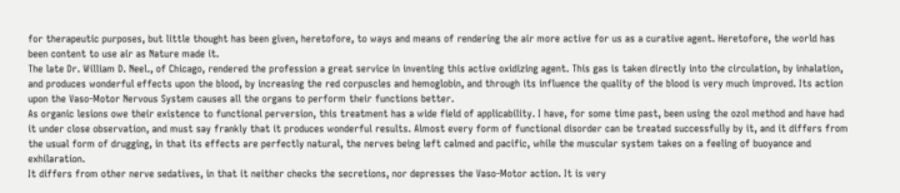for therapeutic purposes, but little thought has been given, heretofore, to ways and means of rendering the air more active for us as a curative agent. Heretofore, the world has been content to use air as Nature made it.
The late Dr. William D. Neel., of Chicago, rendered the profession a great service in inventing this active oxidizing agent. This gas is taken directly into the circulation, by inhalation, and produces wonderful effects upon the blood, by increasing the red corpuscles and hemoglobin, and through its influence the quality of the blood is very much improved. Its action upon the Vaso-Motor Nervous System causes all the organs to perform their functions better.
As organic lesions owe their existence to functional perversion, this treatment has a wide field of applicability. I have, for some time past, been using the ozol method and have had it under close observation, and must say frankly that it produces wonderful results. Almost every form of functional disorder can be treated successfully by it, and it differs from the usual form of drugging, in that its effects are perfectly natural, the nerves being left calmed and pacific, while the muscular system takes on a feeling of buoyance and exhilaration.
It differs from other nerve sedatives, in that it neither checks the secretions, nor depresses the Vaso-Motor action. It is very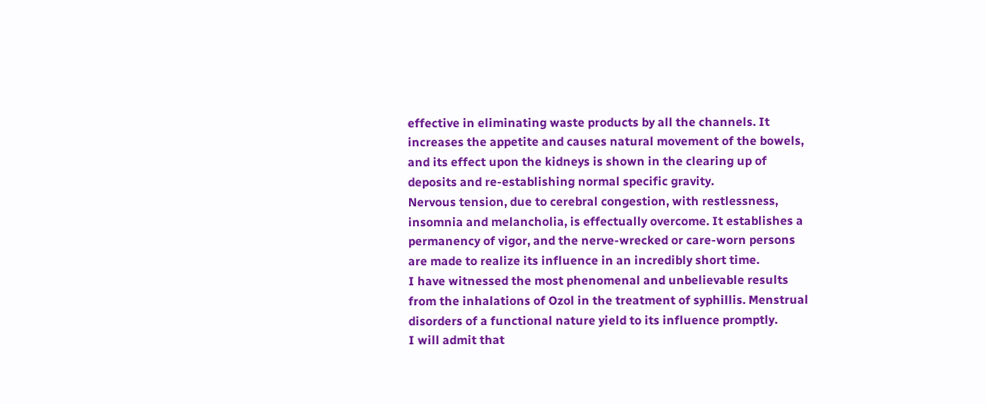effective in eliminating waste products by all the channels. It increases the appetite and causes natural movement of the bowels, and its effect upon the kidneys is shown in the clearing up of deposits and re-establishing normal specific gravity.
Nervous tension, due to cerebral congestion, with restlessness, insomnia and melancholia, is effectually overcome. It establishes a permanency of vigor, and the nerve-wrecked or care-worn persons are made to realize its influence in an incredibly short time.
I have witnessed the most phenomenal and unbelievable results from the inhalations of Ozol in the treatment of syphillis. Menstrual disorders of a functional nature yield to its influence promptly.
I will admit that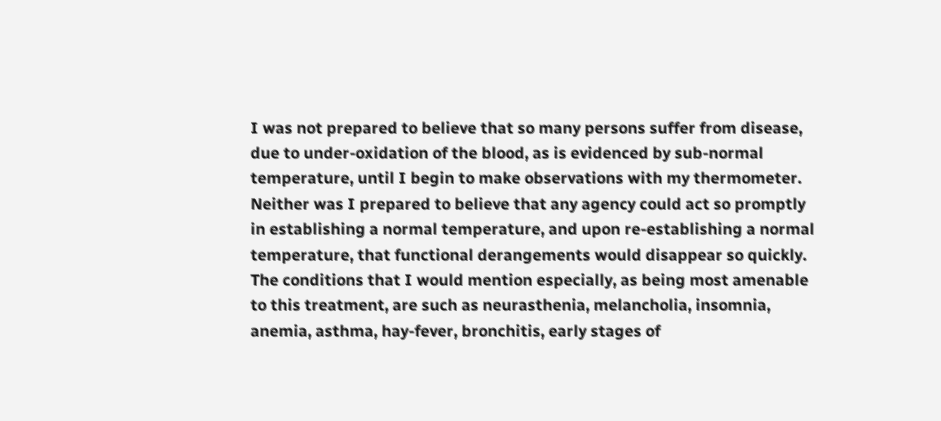I was not prepared to believe that so many persons suffer from disease, due to under-oxidation of the blood, as is evidenced by sub-normal temperature, until I begin to make observations with my thermometer. Neither was I prepared to believe that any agency could act so promptly in establishing a normal temperature, and upon re-establishing a normal temperature, that functional derangements would disappear so quickly.
The conditions that I would mention especially, as being most amenable to this treatment, are such as neurasthenia, melancholia, insomnia, anemia, asthma, hay-fever, bronchitis, early stages of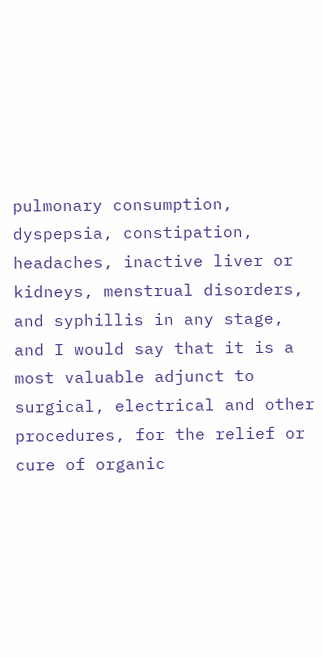pulmonary consumption, dyspepsia, constipation, headaches, inactive liver or kidneys, menstrual disorders, and syphillis in any stage, and I would say that it is a most valuable adjunct to surgical, electrical and other procedures, for the relief or cure of organic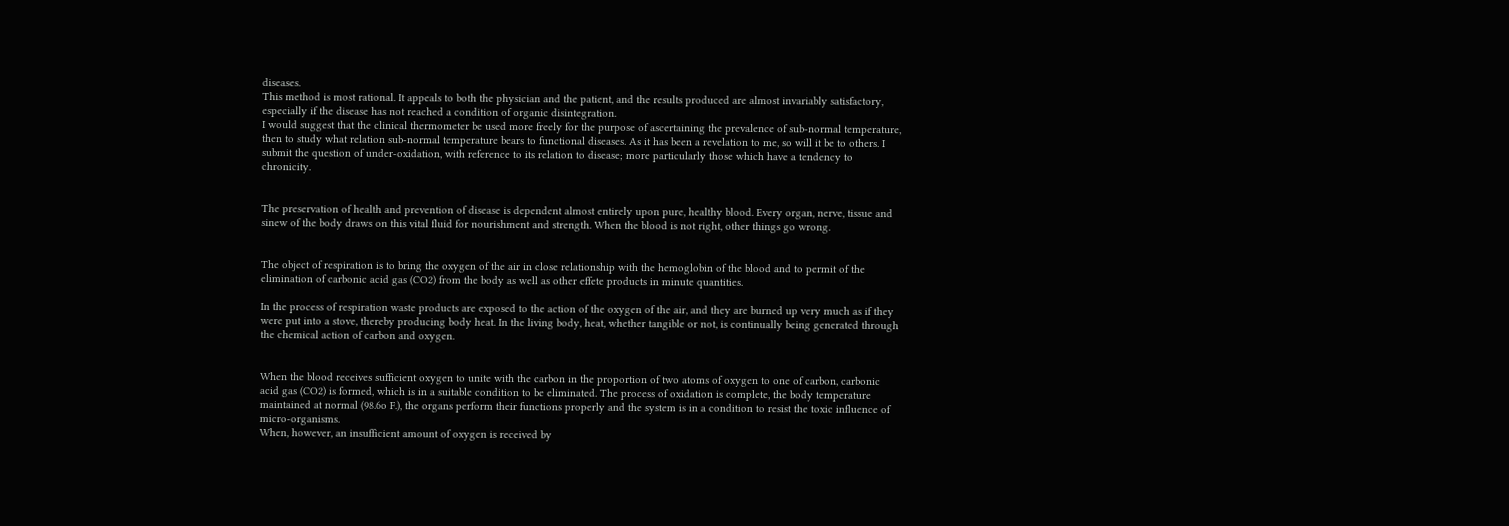diseases.
This method is most rational. It appeals to both the physician and the patient, and the results produced are almost invariably satisfactory, especially if the disease has not reached a condition of organic disintegration.
I would suggest that the clinical thermometer be used more freely for the purpose of ascertaining the prevalence of sub-normal temperature, then to study what relation sub-normal temperature bears to functional diseases. As it has been a revelation to me, so will it be to others. I submit the question of under-oxidation, with reference to its relation to disease; more particularly those which have a tendency to chronicity.


The preservation of health and prevention of disease is dependent almost entirely upon pure, healthy blood. Every organ, nerve, tissue and sinew of the body draws on this vital fluid for nourishment and strength. When the blood is not right, other things go wrong.


The object of respiration is to bring the oxygen of the air in close relationship with the hemoglobin of the blood and to permit of the elimination of carbonic acid gas (CO2) from the body as well as other effete products in minute quantities.

In the process of respiration waste products are exposed to the action of the oxygen of the air, and they are burned up very much as if they were put into a stove, thereby producing body heat. In the living body, heat, whether tangible or not, is continually being generated through the chemical action of carbon and oxygen.


When the blood receives sufficient oxygen to unite with the carbon in the proportion of two atoms of oxygen to one of carbon, carbonic acid gas (CO2) is formed, which is in a suitable condition to be eliminated. The process of oxidation is complete, the body temperature maintained at normal (98.6o F.), the organs perform their functions properly and the system is in a condition to resist the toxic influence of micro-organisms.
When, however, an insufficient amount of oxygen is received by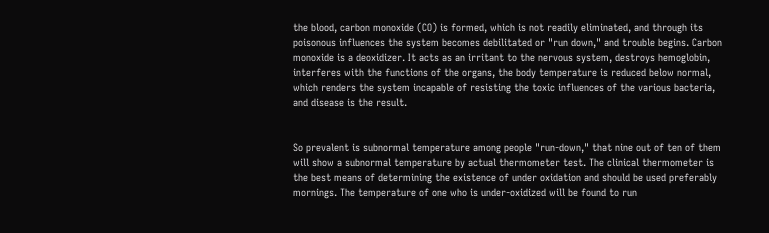the blood, carbon monoxide (CO) is formed, which is not readily eliminated, and through its poisonous influences the system becomes debilitated or "run down," and trouble begins. Carbon monoxide is a deoxidizer. It acts as an irritant to the nervous system, destroys hemoglobin, interferes with the functions of the organs, the body temperature is reduced below normal, which renders the system incapable of resisting the toxic influences of the various bacteria, and disease is the result.


So prevalent is subnormal temperature among people "run-down," that nine out of ten of them will show a subnormal temperature by actual thermometer test. The clinical thermometer is the best means of determining the existence of under oxidation and should be used preferably mornings. The temperature of one who is under-oxidized will be found to run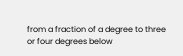from a fraction of a degree to three or four degrees below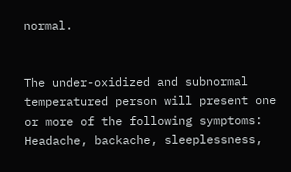normal.


The under-oxidized and subnormal temperatured person will present one or more of the following symptoms:
Headache, backache, sleeplessness,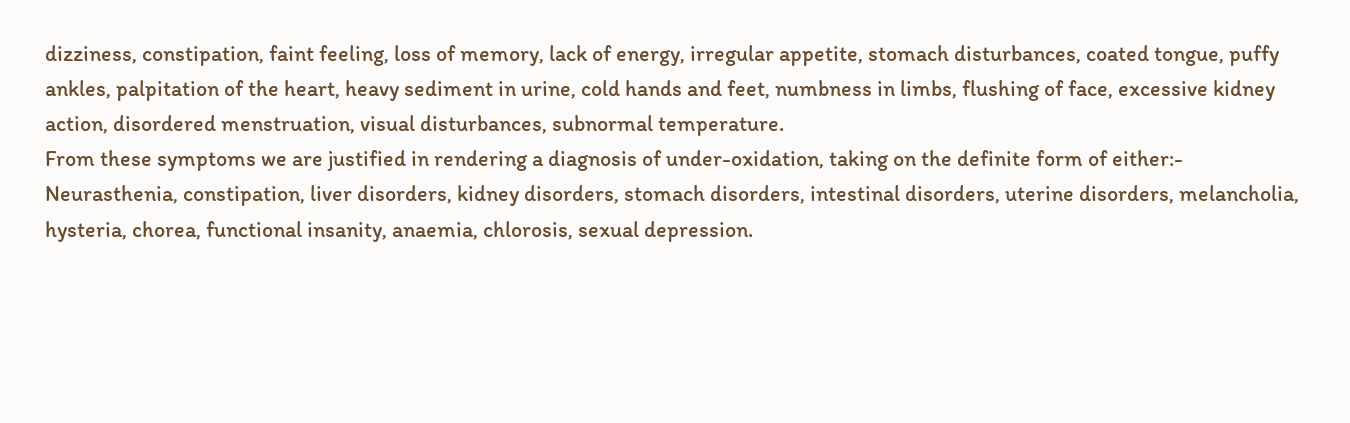dizziness, constipation, faint feeling, loss of memory, lack of energy, irregular appetite, stomach disturbances, coated tongue, puffy ankles, palpitation of the heart, heavy sediment in urine, cold hands and feet, numbness in limbs, flushing of face, excessive kidney action, disordered menstruation, visual disturbances, subnormal temperature.
From these symptoms we are justified in rendering a diagnosis of under-oxidation, taking on the definite form of either:-
Neurasthenia, constipation, liver disorders, kidney disorders, stomach disorders, intestinal disorders, uterine disorders, melancholia, hysteria, chorea, functional insanity, anaemia, chlorosis, sexual depression.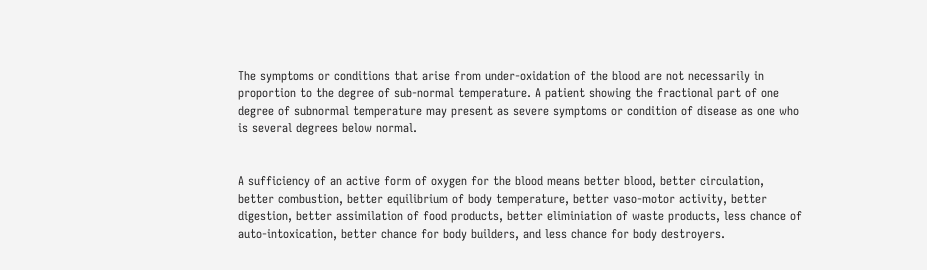The symptoms or conditions that arise from under-oxidation of the blood are not necessarily in proportion to the degree of sub-normal temperature. A patient showing the fractional part of one degree of subnormal temperature may present as severe symptoms or condition of disease as one who is several degrees below normal.


A sufficiency of an active form of oxygen for the blood means better blood, better circulation, better combustion, better equilibrium of body temperature, better vaso-motor activity, better digestion, better assimilation of food products, better eliminiation of waste products, less chance of auto-intoxication, better chance for body builders, and less chance for body destroyers.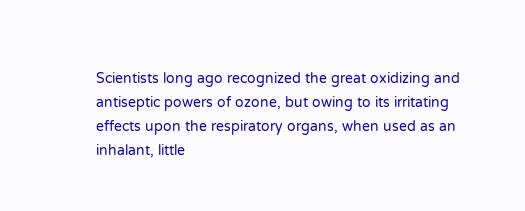Scientists long ago recognized the great oxidizing and antiseptic powers of ozone, but owing to its irritating effects upon the respiratory organs, when used as an inhalant, little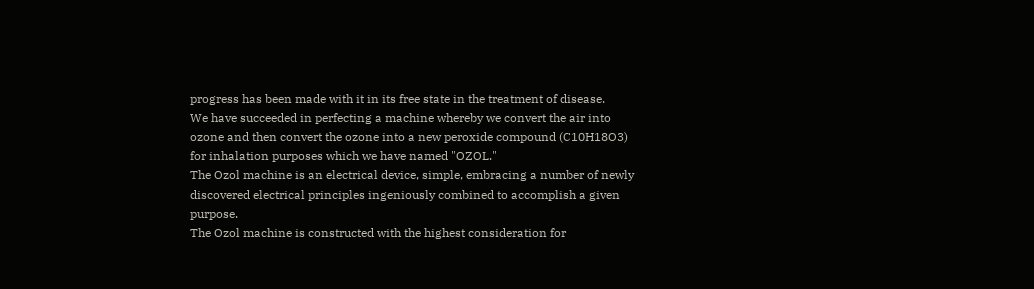progress has been made with it in its free state in the treatment of disease.
We have succeeded in perfecting a machine whereby we convert the air into ozone and then convert the ozone into a new peroxide compound (C10H18O3) for inhalation purposes which we have named "OZOL."
The Ozol machine is an electrical device, simple, embracing a number of newly discovered electrical principles ingeniously combined to accomplish a given purpose.
The Ozol machine is constructed with the highest consideration for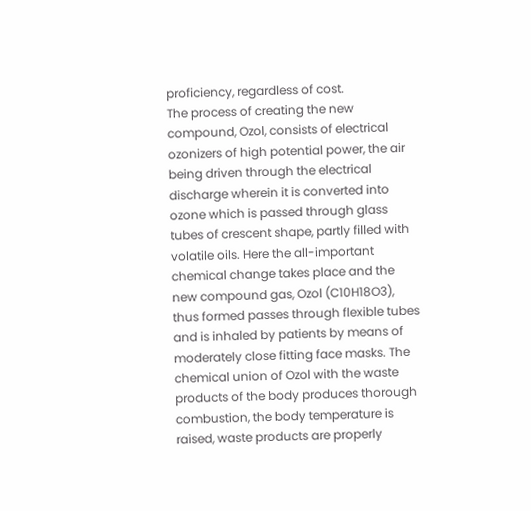proficiency, regardless of cost.
The process of creating the new compound, Ozol, consists of electrical ozonizers of high potential power, the air being driven through the electrical discharge wherein it is converted into ozone which is passed through glass tubes of crescent shape, partly filled with volatile oils. Here the all-important chemical change takes place and the new compound gas, Ozol (C10H18O3), thus formed passes through flexible tubes and is inhaled by patients by means of moderately close fitting face masks. The chemical union of Ozol with the waste products of the body produces thorough combustion, the body temperature is raised, waste products are properly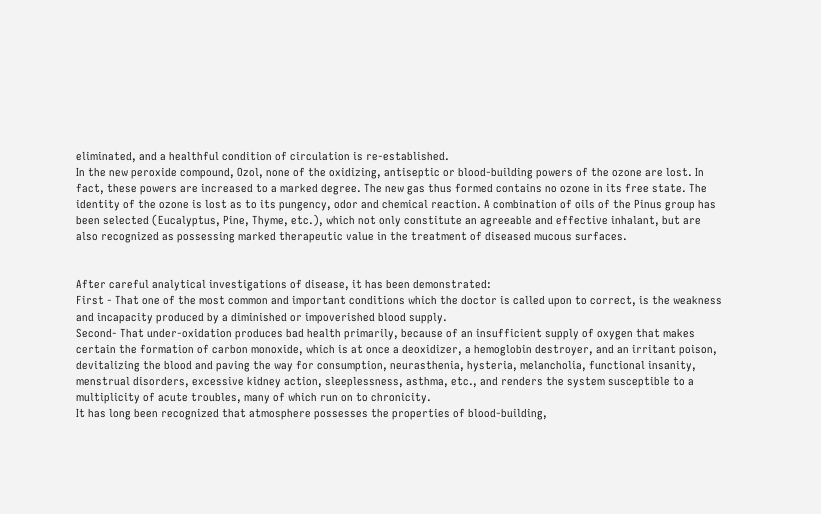eliminated, and a healthful condition of circulation is re-established.
In the new peroxide compound, Ozol, none of the oxidizing, antiseptic or blood-building powers of the ozone are lost. In fact, these powers are increased to a marked degree. The new gas thus formed contains no ozone in its free state. The identity of the ozone is lost as to its pungency, odor and chemical reaction. A combination of oils of the Pinus group has been selected (Eucalyptus, Pine, Thyme, etc.), which not only constitute an agreeable and effective inhalant, but are also recognized as possessing marked therapeutic value in the treatment of diseased mucous surfaces.


After careful analytical investigations of disease, it has been demonstrated:
First - That one of the most common and important conditions which the doctor is called upon to correct, is the weakness and incapacity produced by a diminished or impoverished blood supply.
Second- That under-oxidation produces bad health primarily, because of an insufficient supply of oxygen that makes certain the formation of carbon monoxide, which is at once a deoxidizer, a hemoglobin destroyer, and an irritant poison, devitalizing the blood and paving the way for consumption, neurasthenia, hysteria, melancholia, functional insanity, menstrual disorders, excessive kidney action, sleeplessness, asthma, etc., and renders the system susceptible to a multiplicity of acute troubles, many of which run on to chronicity.
It has long been recognized that atmosphere possesses the properties of blood-building,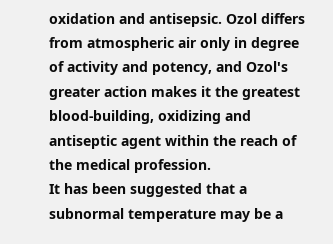oxidation and antisepsic. Ozol differs from atmospheric air only in degree of activity and potency, and Ozol's greater action makes it the greatest blood-building, oxidizing and antiseptic agent within the reach of the medical profession.
It has been suggested that a subnormal temperature may be a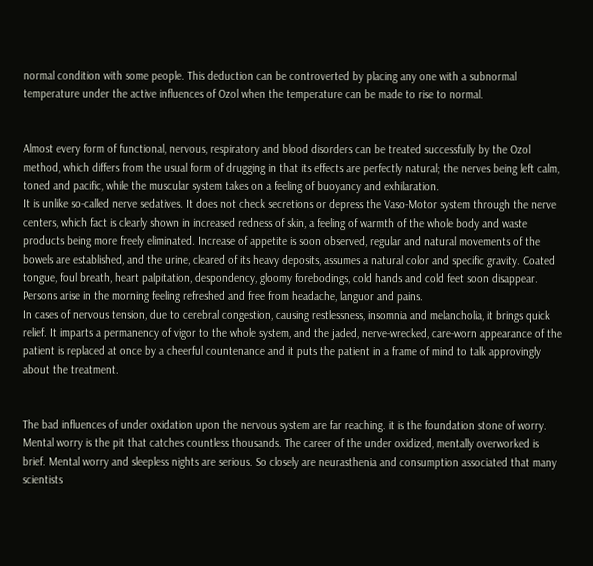normal condition with some people. This deduction can be controverted by placing any one with a subnormal temperature under the active influences of Ozol when the temperature can be made to rise to normal.


Almost every form of functional, nervous, respiratory and blood disorders can be treated successfully by the Ozol method, which differs from the usual form of drugging in that its effects are perfectly natural; the nerves being left calm, toned and pacific, while the muscular system takes on a feeling of buoyancy and exhilaration.
It is unlike so-called nerve sedatives. It does not check secretions or depress the Vaso-Motor system through the nerve centers, which fact is clearly shown in increased redness of skin, a feeling of warmth of the whole body and waste products being more freely eliminated. Increase of appetite is soon observed, regular and natural movements of the bowels are established, and the urine, cleared of its heavy deposits, assumes a natural color and specific gravity. Coated tongue, foul breath, heart palpitation, despondency, gloomy forebodings, cold hands and cold feet soon disappear.
Persons arise in the morning feeling refreshed and free from headache, languor and pains.
In cases of nervous tension, due to cerebral congestion, causing restlessness, insomnia and melancholia, it brings quick relief. It imparts a permanency of vigor to the whole system, and the jaded, nerve-wrecked, care-worn appearance of the patient is replaced at once by a cheerful countenance and it puts the patient in a frame of mind to talk approvingly about the treatment.


The bad influences of under oxidation upon the nervous system are far reaching. it is the foundation stone of worry. Mental worry is the pit that catches countless thousands. The career of the under oxidized, mentally overworked is brief. Mental worry and sleepless nights are serious. So closely are neurasthenia and consumption associated that many scientists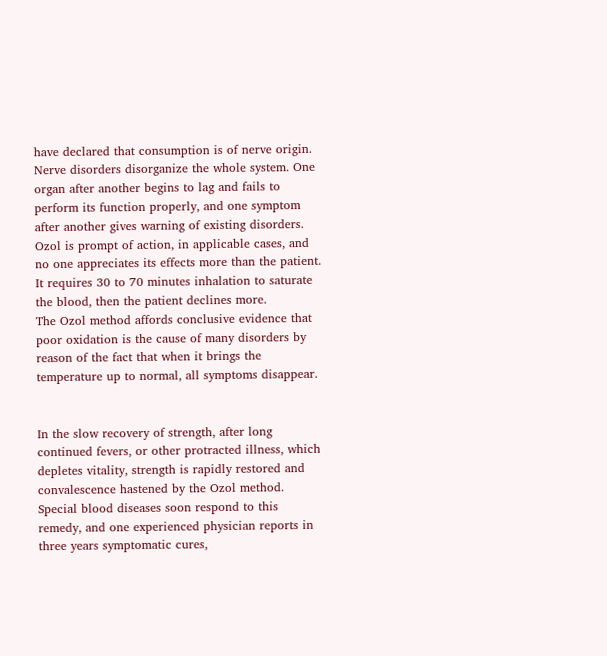have declared that consumption is of nerve origin.
Nerve disorders disorganize the whole system. One organ after another begins to lag and fails to perform its function properly, and one symptom after another gives warning of existing disorders.
Ozol is prompt of action, in applicable cases, and no one appreciates its effects more than the patient.
It requires 30 to 70 minutes inhalation to saturate the blood, then the patient declines more.
The Ozol method affords conclusive evidence that poor oxidation is the cause of many disorders by reason of the fact that when it brings the temperature up to normal, all symptoms disappear.


In the slow recovery of strength, after long continued fevers, or other protracted illness, which depletes vitality, strength is rapidly restored and convalescence hastened by the Ozol method.
Special blood diseases soon respond to this remedy, and one experienced physician reports in three years symptomatic cures,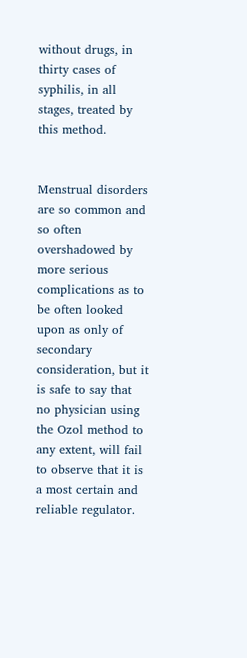without drugs, in thirty cases of syphilis, in all stages, treated by this method.


Menstrual disorders are so common and so often overshadowed by more serious complications as to be often looked upon as only of secondary consideration, but it is safe to say that no physician using the Ozol method to any extent, will fail to observe that it is a most certain and reliable regulator.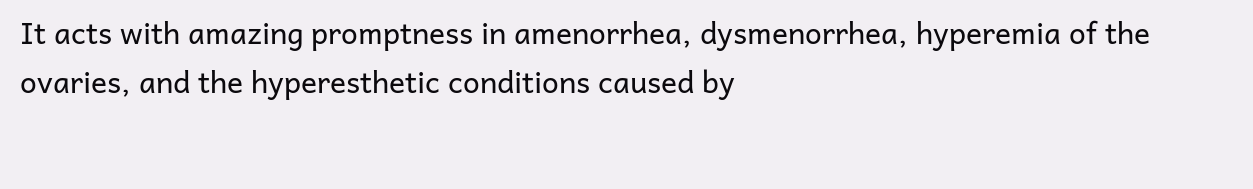It acts with amazing promptness in amenorrhea, dysmenorrhea, hyperemia of the ovaries, and the hyperesthetic conditions caused by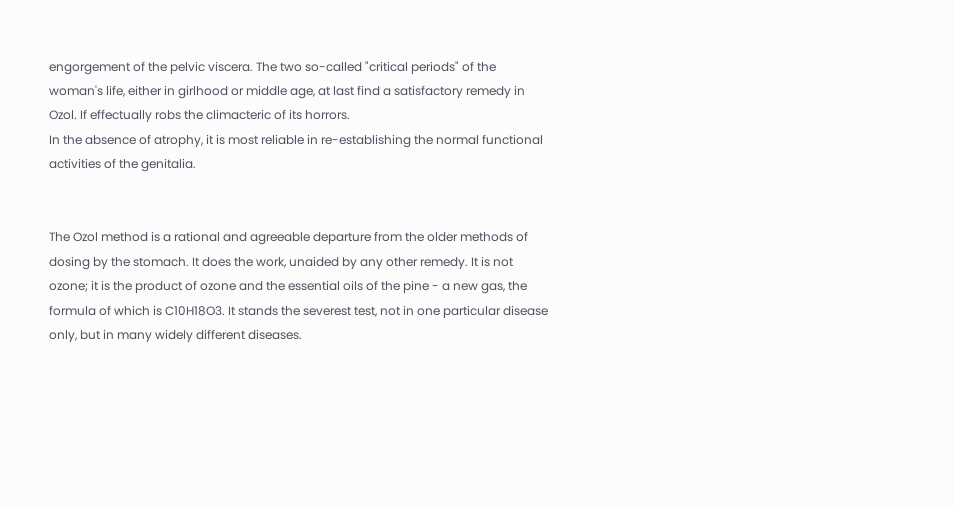engorgement of the pelvic viscera. The two so-called "critical periods" of the woman's life, either in girlhood or middle age, at last find a satisfactory remedy in Ozol. If effectually robs the climacteric of its horrors.
In the absence of atrophy, it is most reliable in re-establishing the normal functional activities of the genitalia.


The Ozol method is a rational and agreeable departure from the older methods of dosing by the stomach. It does the work, unaided by any other remedy. It is not ozone; it is the product of ozone and the essential oils of the pine - a new gas, the formula of which is C10H18O3. It stands the severest test, not in one particular disease only, but in many widely different diseases.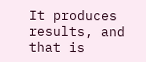It produces results, and that is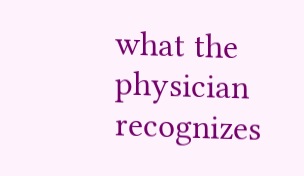what the physician recognizes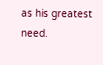as his greatest need.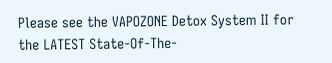Please see the VAPOZONE Detox System II for the LATEST State-Of-The-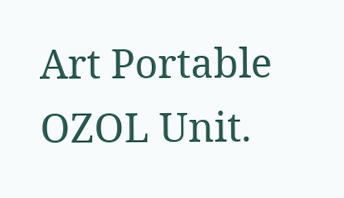Art Portable OZOL Unit.